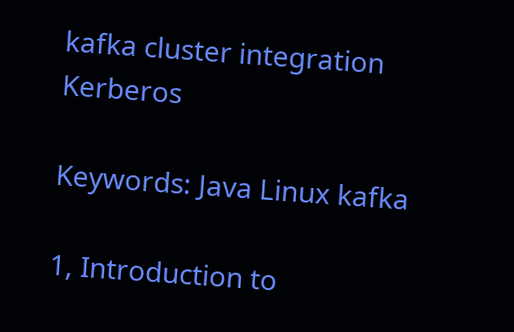kafka cluster integration Kerberos

Keywords: Java Linux kafka

1, Introduction to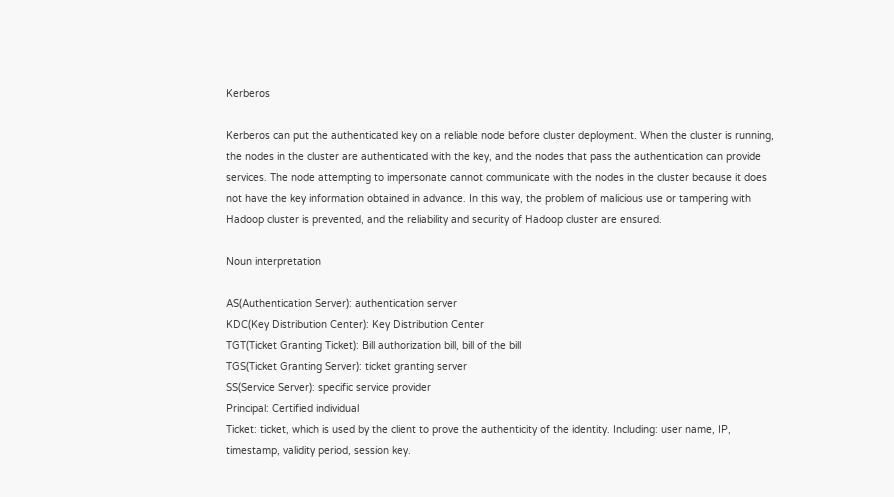Kerberos

Kerberos can put the authenticated key on a reliable node before cluster deployment. When the cluster is running, the nodes in the cluster are authenticated with the key, and the nodes that pass the authentication can provide services. The node attempting to impersonate cannot communicate with the nodes in the cluster because it does not have the key information obtained in advance. In this way, the problem of malicious use or tampering with Hadoop cluster is prevented, and the reliability and security of Hadoop cluster are ensured.

Noun interpretation

AS(Authentication Server): authentication server
KDC(Key Distribution Center): Key Distribution Center
TGT(Ticket Granting Ticket): Bill authorization bill, bill of the bill
TGS(Ticket Granting Server): ticket granting server
SS(Service Server): specific service provider
Principal: Certified individual
Ticket: ticket, which is used by the client to prove the authenticity of the identity. Including: user name, IP, timestamp, validity period, session key.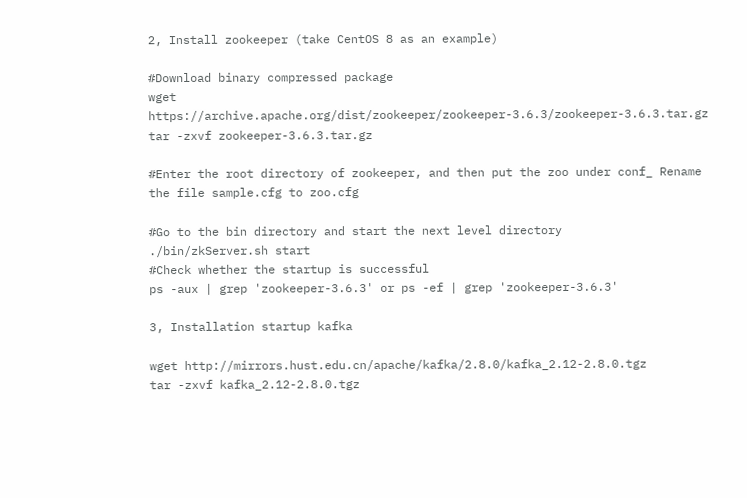2, Install zookeeper (take CentOS 8 as an example)

#Download binary compressed package
wget https://archive.apache.org/dist/zookeeper/zookeeper-3.6.3/zookeeper-3.6.3.tar.gz
tar -zxvf zookeeper-3.6.3.tar.gz

#Enter the root directory of zookeeper, and then put the zoo under conf_ Rename the file sample.cfg to zoo.cfg

#Go to the bin directory and start the next level directory
./bin/zkServer.sh start
#Check whether the startup is successful
ps -aux | grep 'zookeeper-3.6.3' or ps -ef | grep 'zookeeper-3.6.3'

3, Installation startup kafka

wget http://mirrors.hust.edu.cn/apache/kafka/2.8.0/kafka_2.12-2.8.0.tgz
tar -zxvf kafka_2.12-2.8.0.tgz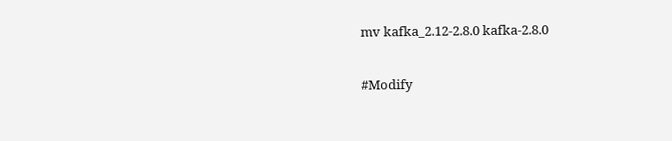mv kafka_2.12-2.8.0 kafka-2.8.0

#Modify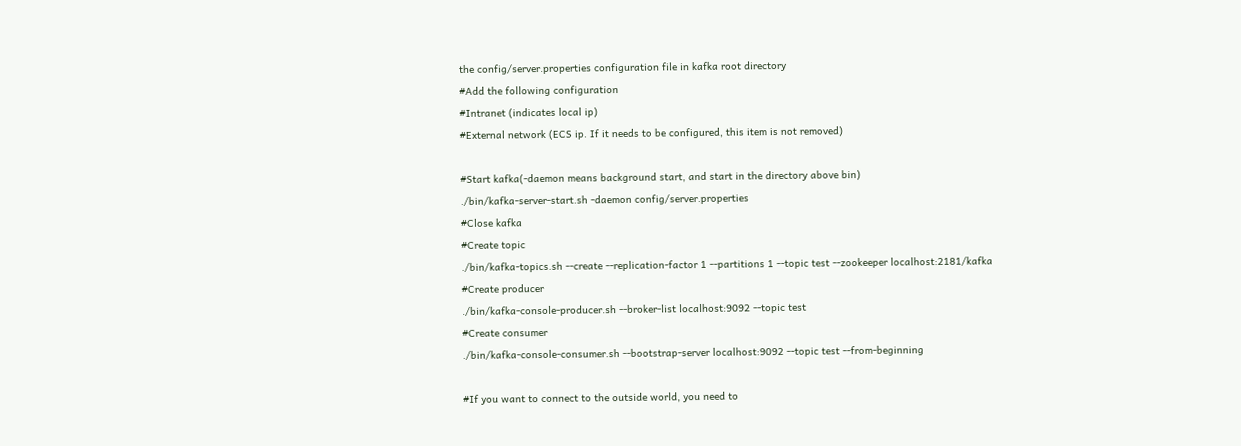the config/server.properties configuration file in kafka root directory
#Add the following configuration
#Intranet (indicates local ip)
#External network (ECS ip. If it needs to be configured, this item is not removed)

#Start kafka(-daemon means background start, and start in the directory above bin)
./bin/kafka-server-start.sh -daemon config/server.properties
#Close kafka
#Create topic
./bin/kafka-topics.sh --create --replication-factor 1 --partitions 1 --topic test --zookeeper localhost:2181/kafka
#Create producer
./bin/kafka-console-producer.sh --broker-list localhost:9092 --topic test
#Create consumer
./bin/kafka-console-consumer.sh --bootstrap-server localhost:9092 --topic test --from-beginning

#If you want to connect to the outside world, you need to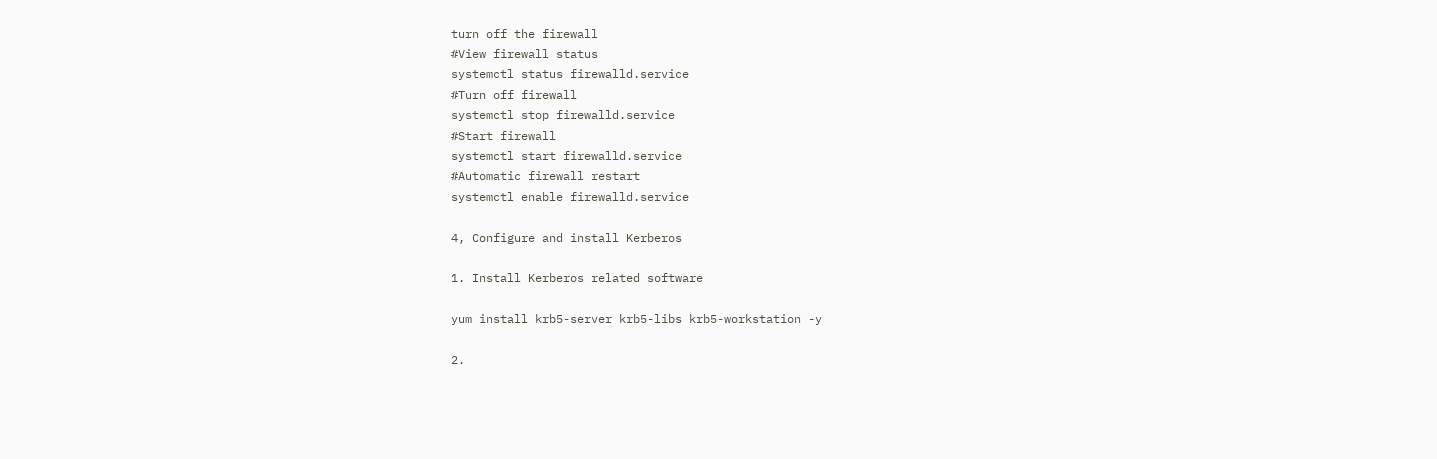turn off the firewall
#View firewall status
systemctl status firewalld.service
#Turn off firewall
systemctl stop firewalld.service
#Start firewall
systemctl start firewalld.service
#Automatic firewall restart
systemctl enable firewalld.service

4, Configure and install Kerberos

1. Install Kerberos related software

yum install krb5-server krb5-libs krb5-workstation -y

2.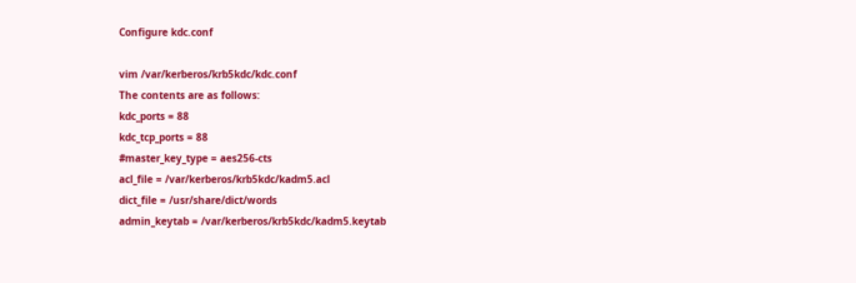Configure kdc.conf

vim /var/kerberos/krb5kdc/kdc.conf
The contents are as follows:
kdc_ports = 88
kdc_tcp_ports = 88
#master_key_type = aes256-cts
acl_file = /var/kerberos/krb5kdc/kadm5.acl
dict_file = /usr/share/dict/words
admin_keytab = /var/kerberos/krb5kdc/kadm5.keytab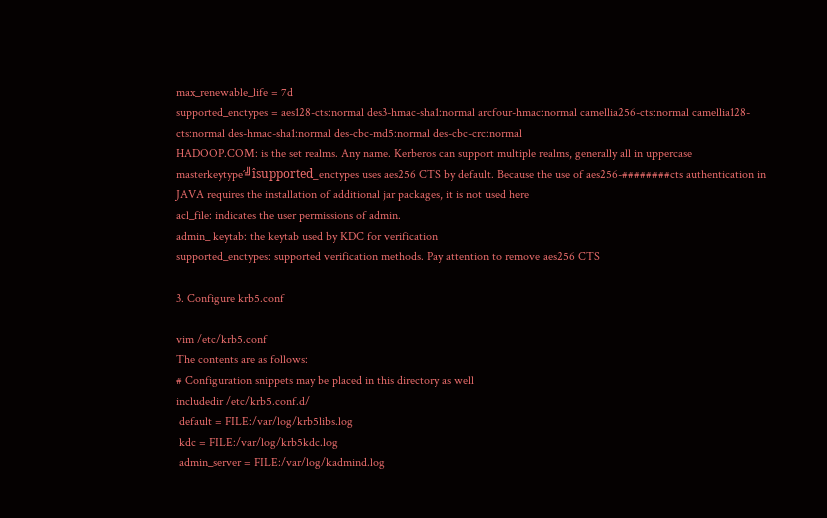max_renewable_life = 7d
supported_enctypes = aes128-cts:normal des3-hmac-sha1:normal arcfour-hmac:normal camellia256-cts:normal camellia128-cts:normal des-hmac-sha1:normal des-cbc-md5:normal des-cbc-crc:normal
HADOOP.COM: is the set realms. Any name. Kerberos can support multiple realms, generally all in uppercase
masterkeytype´╝îsupported_enctypes uses aes256 CTS by default. Because the use of aes256-########cts authentication in JAVA requires the installation of additional jar packages, it is not used here
acl_file: indicates the user permissions of admin.
admin_ keytab: the keytab used by KDC for verification
supported_enctypes: supported verification methods. Pay attention to remove aes256 CTS

3. Configure krb5.conf

vim /etc/krb5.conf
The contents are as follows:
# Configuration snippets may be placed in this directory as well
includedir /etc/krb5.conf.d/
 default = FILE:/var/log/krb5libs.log
 kdc = FILE:/var/log/krb5kdc.log
 admin_server = FILE:/var/log/kadmind.log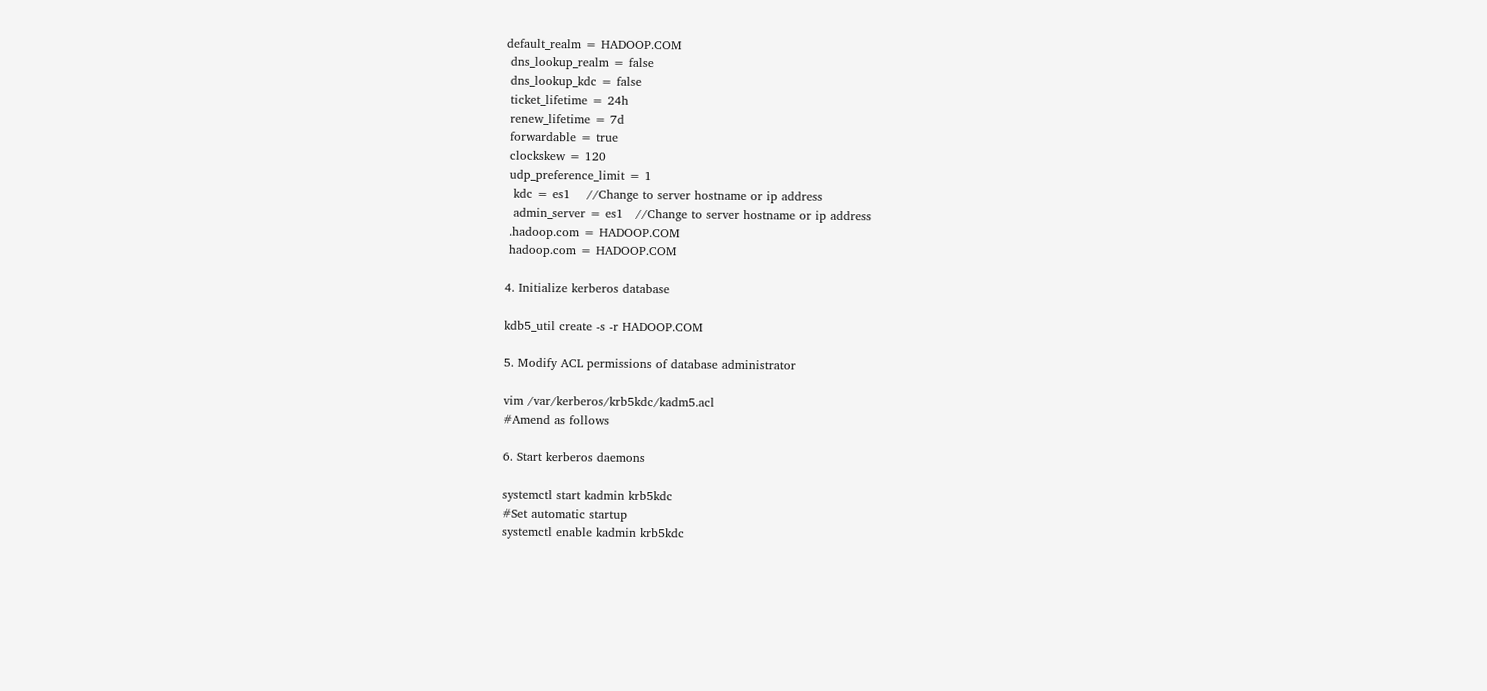default_realm = HADOOP.COM
 dns_lookup_realm = false
 dns_lookup_kdc = false
 ticket_lifetime = 24h
 renew_lifetime = 7d
 forwardable = true
 clockskew = 120
 udp_preference_limit = 1
  kdc = es1    //Change to server hostname or ip address
  admin_server = es1   //Change to server hostname or ip address
 .hadoop.com = HADOOP.COM
 hadoop.com = HADOOP.COM

4. Initialize kerberos database

kdb5_util create -s -r HADOOP.COM

5. Modify ACL permissions of database administrator

vim /var/kerberos/krb5kdc/kadm5.acl
#Amend as follows

6. Start kerberos daemons

systemctl start kadmin krb5kdc
#Set automatic startup
systemctl enable kadmin krb5kdc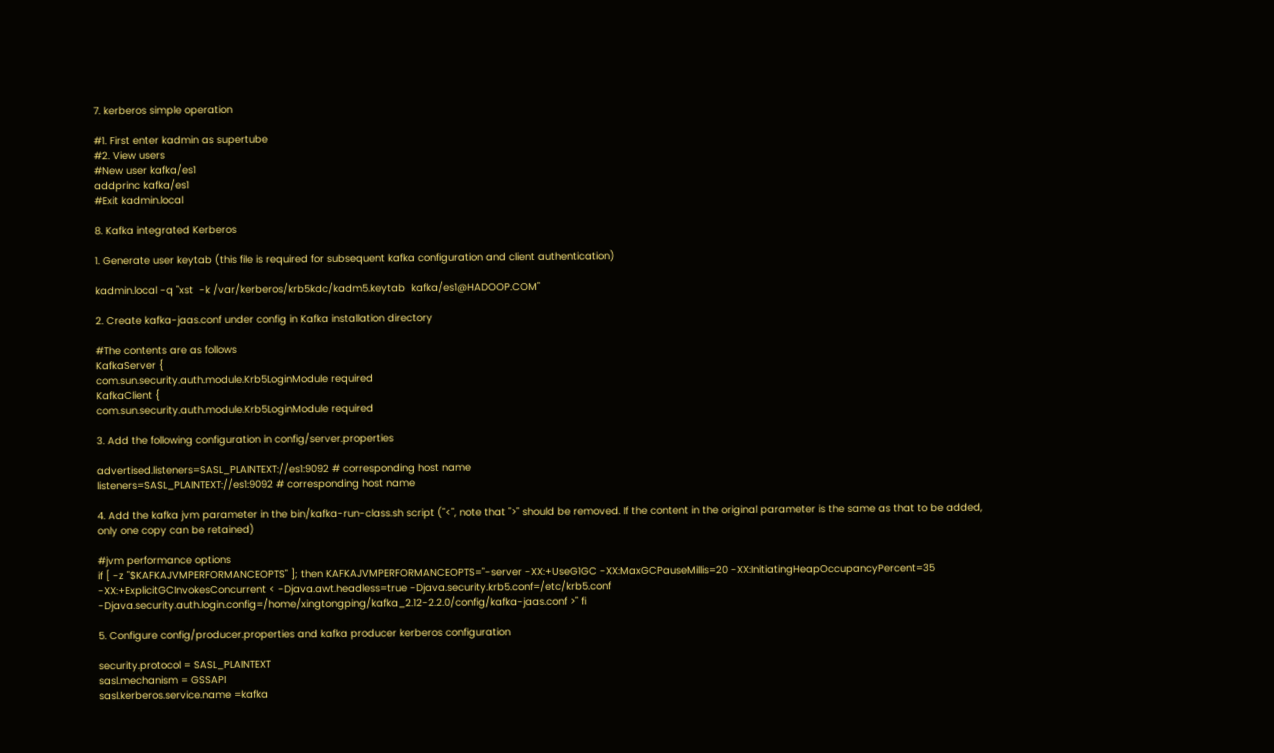7. kerberos simple operation

#1. First enter kadmin as supertube
#2. View users
#New user kafka/es1
addprinc kafka/es1
#Exit kadmin.local

8. Kafka integrated Kerberos

1. Generate user keytab (this file is required for subsequent kafka configuration and client authentication)

kadmin.local -q "xst  -k /var/kerberos/krb5kdc/kadm5.keytab  kafka/es1@HADOOP.COM"

2. Create kafka-jaas.conf under config in Kafka installation directory

#The contents are as follows
KafkaServer {
com.sun.security.auth.module.Krb5LoginModule required
KafkaClient {
com.sun.security.auth.module.Krb5LoginModule required

3. Add the following configuration in config/server.properties

advertised.listeners=SASL_PLAINTEXT://es1:9092 # corresponding host name
listeners=SASL_PLAINTEXT://es1:9092 # corresponding host name

4. Add the kafka jvm parameter in the bin/kafka-run-class.sh script ("<", note that ">" should be removed. If the content in the original parameter is the same as that to be added, only one copy can be retained)

#jvm performance options
if [ -z "$KAFKAJVMPERFORMANCEOPTS" ]; then KAFKAJVMPERFORMANCEOPTS="-server -XX:+UseG1GC -XX:MaxGCPauseMillis=20 -XX:InitiatingHeapOccupancyPercent=35 -XX:+ExplicitGCInvokesConcurrent < -Djava.awt.headless=true -Djava.security.krb5.conf=/etc/krb5.conf -Djava.security.auth.login.config=/home/xingtongping/kafka_2.12-2.2.0/config/kafka-jaas.conf >" fi

5. Configure config/producer.properties and kafka producer kerberos configuration

security.protocol = SASL_PLAINTEXT
sasl.mechanism = GSSAPI
sasl.kerberos.service.name =kafka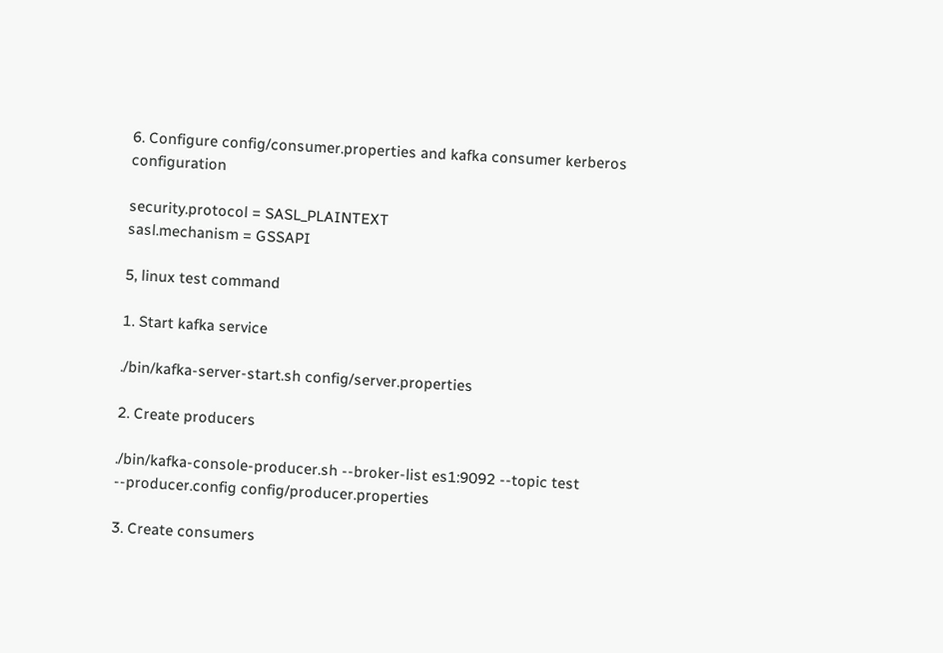6. Configure config/consumer.properties and kafka consumer kerberos configuration

security.protocol = SASL_PLAINTEXT
sasl.mechanism = GSSAPI

5, linux test command

1. Start kafka service

./bin/kafka-server-start.sh config/server.properties

2. Create producers

./bin/kafka-console-producer.sh --broker-list es1:9092 --topic test  --producer.config config/producer.properties

3. Create consumers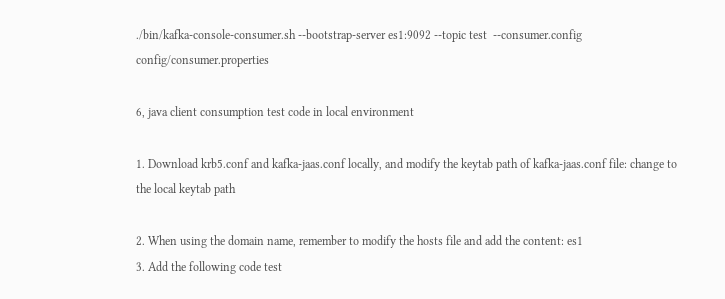./bin/kafka-console-consumer.sh --bootstrap-server es1:9092 --topic test  --consumer.config config/consumer.properties

6, java client consumption test code in local environment

1. Download krb5.conf and kafka-jaas.conf locally, and modify the keytab path of kafka-jaas.conf file: change to the local keytab path

2. When using the domain name, remember to modify the hosts file and add the content: es1
3. Add the following code test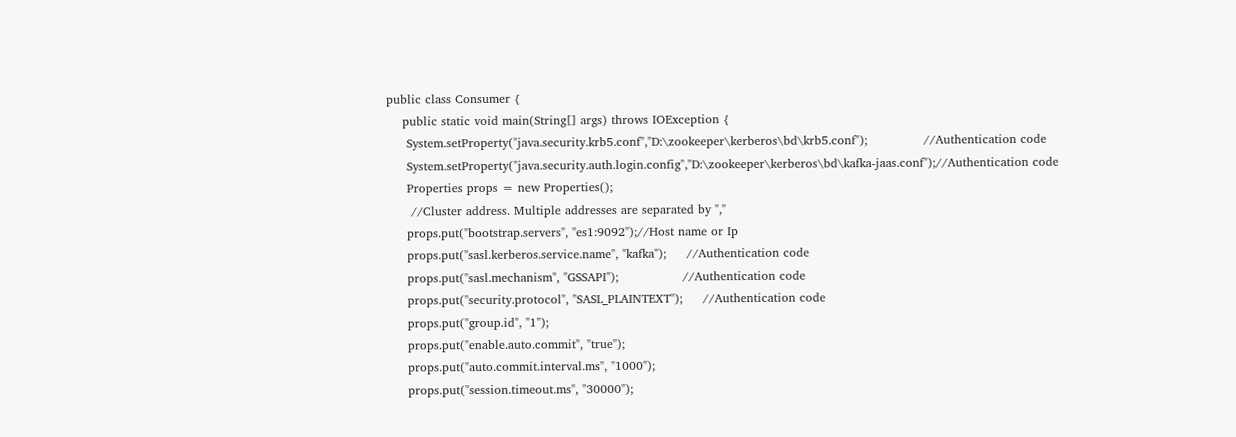public class Consumer {
    public static void main(String[] args) throws IOException {
     System.setProperty("java.security.krb5.conf","D:\zookeeper\kerberos\bd\krb5.conf");              //Authentication code
     System.setProperty("java.security.auth.login.config","D:\zookeeper\kerberos\bd\kafka-jaas.conf");//Authentication code
     Properties props = new Properties();
      //Cluster address. Multiple addresses are separated by ","
     props.put("bootstrap.servers", "es1:9092");//Host name or Ip
     props.put("sasl.kerberos.service.name", "kafka");     //Authentication code
     props.put("sasl.mechanism", "GSSAPI");                //Authentication code
     props.put("security.protocol", "SASL_PLAINTEXT");     //Authentication code
     props.put("group.id", "1");
     props.put("enable.auto.commit", "true");
     props.put("auto.commit.interval.ms", "1000");
     props.put("session.timeout.ms", "30000");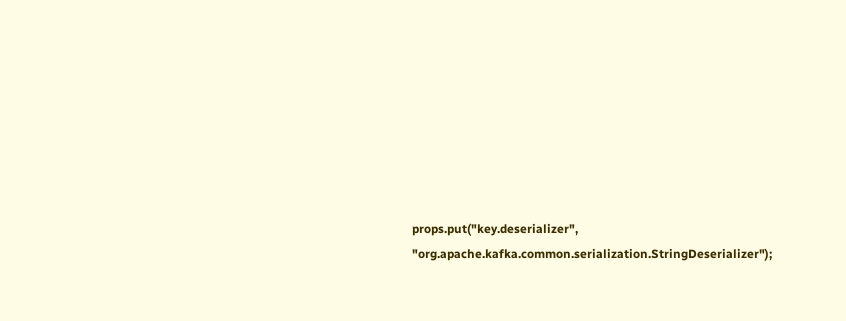props.put("key.deserializer", "org.apache.kafka.common.serialization.StringDeserializer");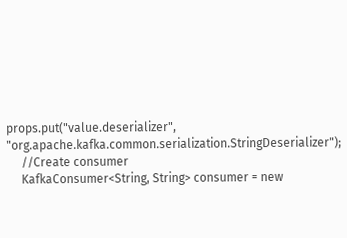props.put("value.deserializer", "org.apache.kafka.common.serialization.StringDeserializer");
     //Create consumer
     KafkaConsumer<String, String> consumer = new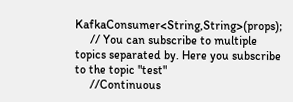KafkaConsumer<String,String>(props);
     // You can subscribe to multiple topics separated by. Here you subscribe to the topic "test"
     //Continuous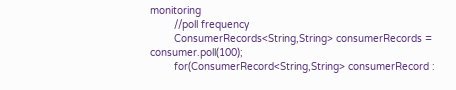monitoring
        //poll frequency
        ConsumerRecords<String,String> consumerRecords = consumer.poll(100);
        for(ConsumerRecord<String,String> consumerRecord :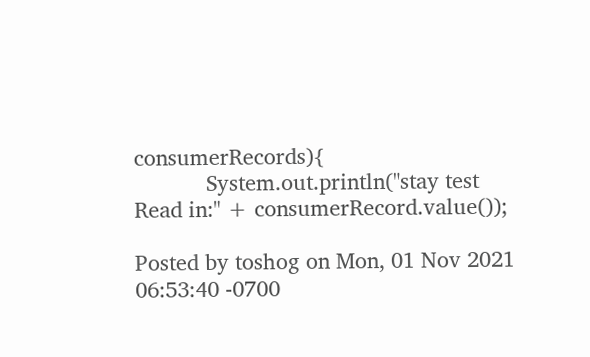consumerRecords){
            System.out.println("stay test Read in:" + consumerRecord.value());

Posted by toshog on Mon, 01 Nov 2021 06:53:40 -0700